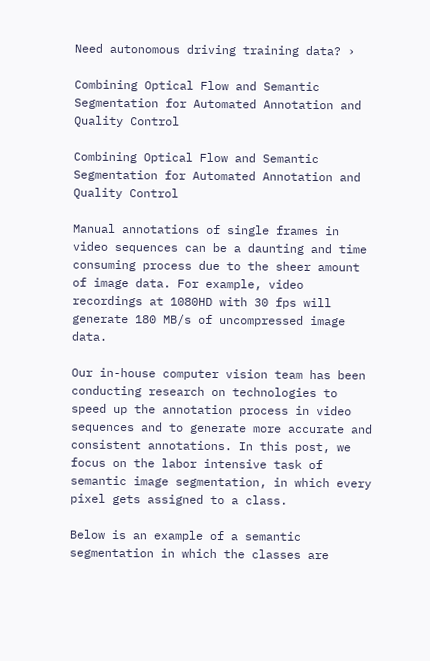Need autonomous driving training data? ›

Combining Optical Flow and Semantic Segmentation for Automated Annotation and Quality Control

Combining Optical Flow and Semantic Segmentation for Automated Annotation and Quality Control

Manual annotations of single frames in video sequences can be a daunting and time consuming process due to the sheer amount of image data. For example, video recordings at 1080HD with 30 fps will generate 180 MB/s of uncompressed image data.

Our in-house computer vision team has been conducting research on technologies to speed up the annotation process in video sequences and to generate more accurate and consistent annotations. In this post, we focus on the labor intensive task of semantic image segmentation, in which every pixel gets assigned to a class.

Below is an example of a semantic segmentation in which the classes are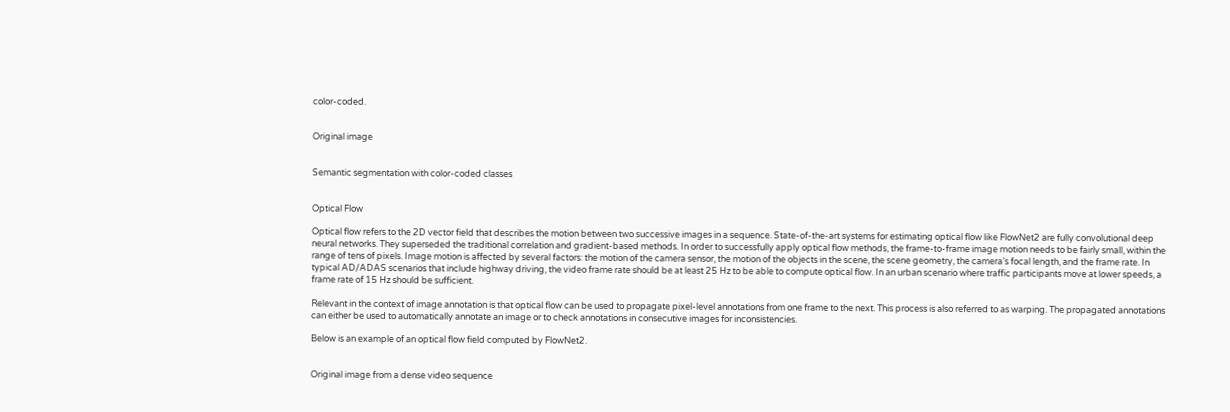color-coded.


Original image


Semantic segmentation with color-coded classes


Optical Flow

Optical flow refers to the 2D vector field that describes the motion between two successive images in a sequence. State-of-the-art systems for estimating optical flow like FlowNet2 are fully convolutional deep neural networks. They superseded the traditional correlation and gradient-based methods. In order to successfully apply optical flow methods, the frame-to-frame image motion needs to be fairly small, within the range of tens of pixels. Image motion is affected by several factors: the motion of the camera sensor, the motion of the objects in the scene, the scene geometry, the camera’s focal length, and the frame rate. In typical AD/ADAS scenarios that include highway driving, the video frame rate should be at least 25 Hz to be able to compute optical flow. In an urban scenario where traffic participants move at lower speeds, a frame rate of 15 Hz should be sufficient.

Relevant in the context of image annotation is that optical flow can be used to propagate pixel-level annotations from one frame to the next. This process is also referred to as warping. The propagated annotations can either be used to automatically annotate an image or to check annotations in consecutive images for inconsistencies.

Below is an example of an optical flow field computed by FlowNet2.


Original image from a dense video sequence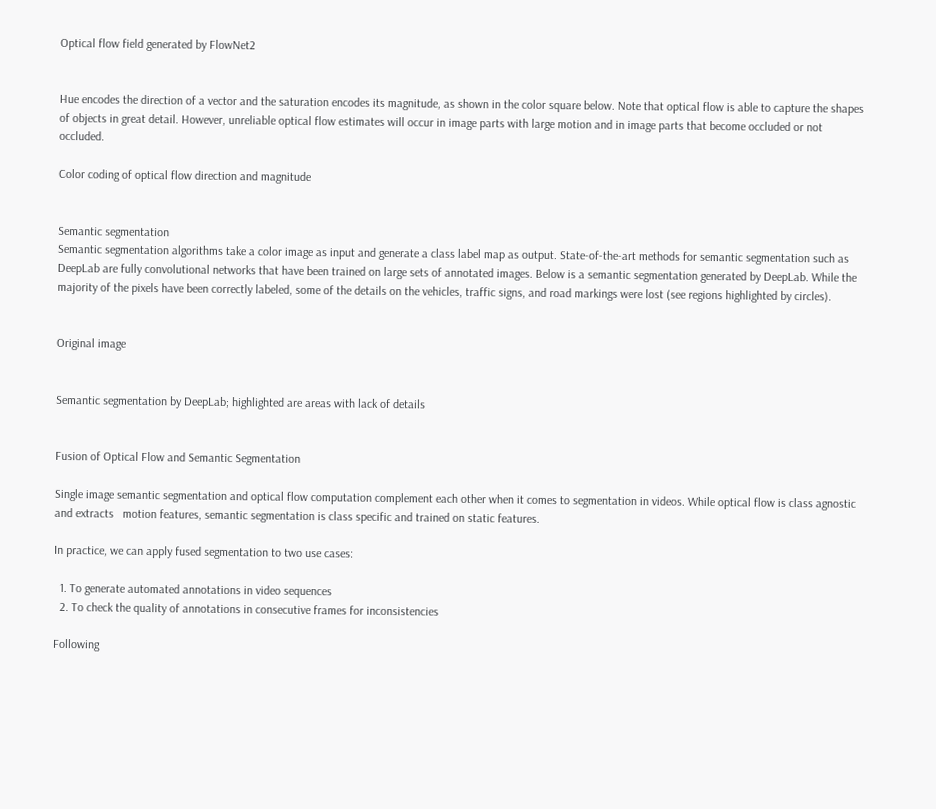Optical flow field generated by FlowNet2


Hue encodes the direction of a vector and the saturation encodes its magnitude, as shown in the color square below. Note that optical flow is able to capture the shapes of objects in great detail. However, unreliable optical flow estimates will occur in image parts with large motion and in image parts that become occluded or not occluded.

Color coding of optical flow direction and magnitude


Semantic segmentation
Semantic segmentation algorithms take a color image as input and generate a class label map as output. State-of-the-art methods for semantic segmentation such as DeepLab are fully convolutional networks that have been trained on large sets of annotated images. Below is a semantic segmentation generated by DeepLab. While the majority of the pixels have been correctly labeled, some of the details on the vehicles, traffic signs, and road markings were lost (see regions highlighted by circles).


Original image


Semantic segmentation by DeepLab; highlighted are areas with lack of details


Fusion of Optical Flow and Semantic Segmentation

Single image semantic segmentation and optical flow computation complement each other when it comes to segmentation in videos. While optical flow is class agnostic and extracts   motion features, semantic segmentation is class specific and trained on static features.

In practice, we can apply fused segmentation to two use cases:

  1. To generate automated annotations in video sequences
  2. To check the quality of annotations in consecutive frames for inconsistencies

Following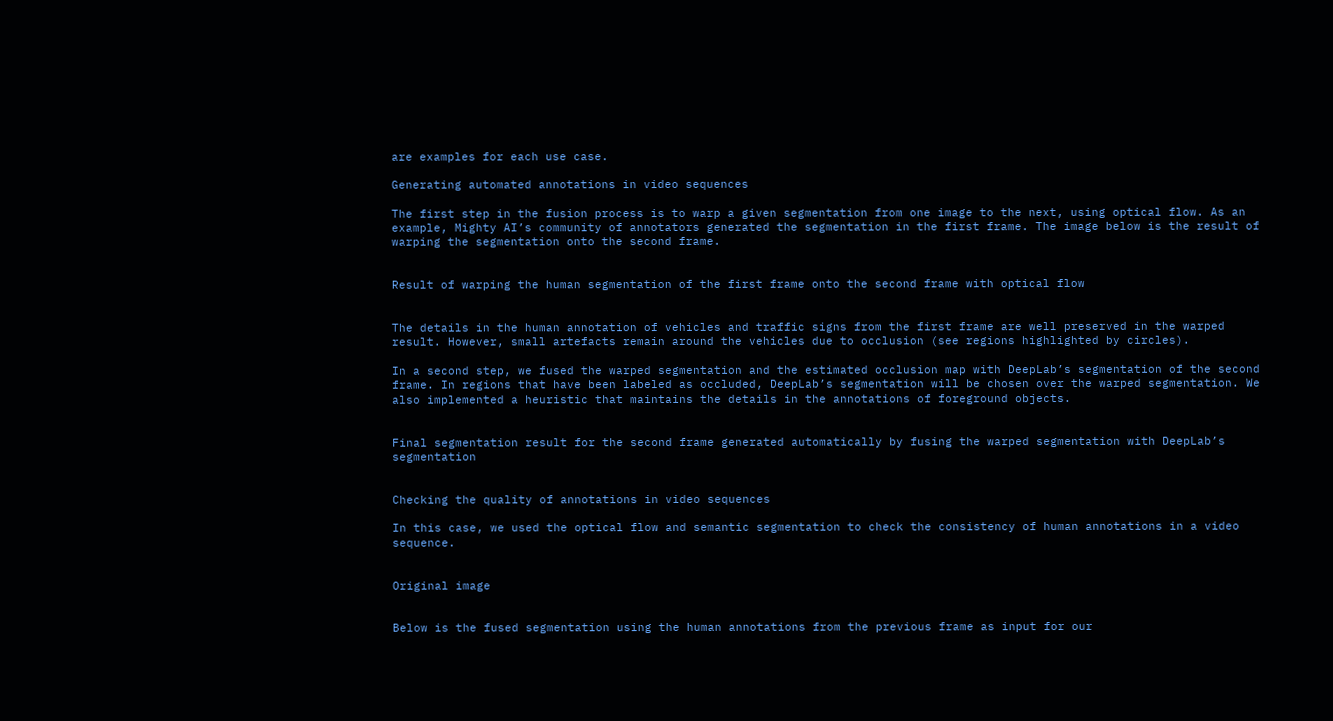are examples for each use case.

Generating automated annotations in video sequences

The first step in the fusion process is to warp a given segmentation from one image to the next, using optical flow. As an example, Mighty AI’s community of annotators generated the segmentation in the first frame. The image below is the result of warping the segmentation onto the second frame.


Result of warping the human segmentation of the first frame onto the second frame with optical flow


The details in the human annotation of vehicles and traffic signs from the first frame are well preserved in the warped result. However, small artefacts remain around the vehicles due to occlusion (see regions highlighted by circles).

In a second step, we fused the warped segmentation and the estimated occlusion map with DeepLab’s segmentation of the second frame. In regions that have been labeled as occluded, DeepLab’s segmentation will be chosen over the warped segmentation. We also implemented a heuristic that maintains the details in the annotations of foreground objects.


Final segmentation result for the second frame generated automatically by fusing the warped segmentation with DeepLab’s segmentation


Checking the quality of annotations in video sequences

In this case, we used the optical flow and semantic segmentation to check the consistency of human annotations in a video sequence.


Original image


Below is the fused segmentation using the human annotations from the previous frame as input for our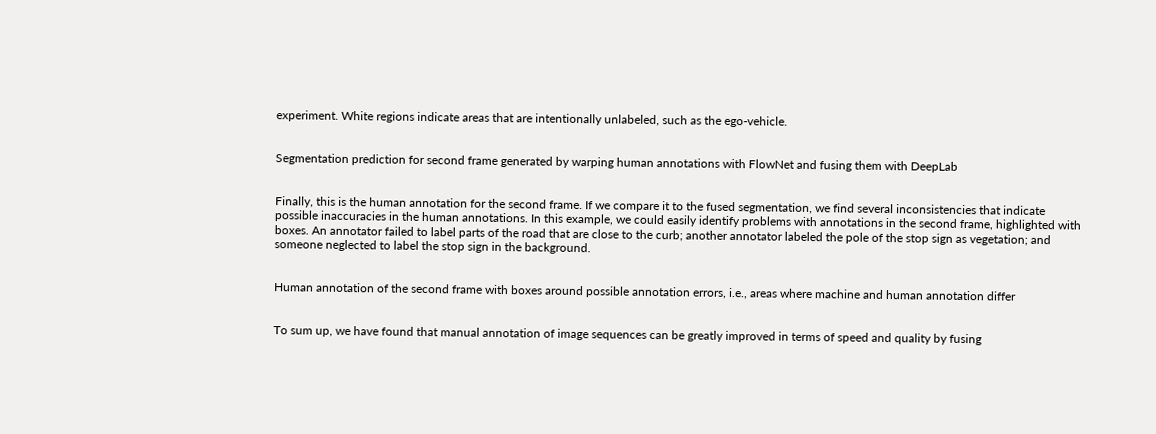experiment. White regions indicate areas that are intentionally unlabeled, such as the ego-vehicle.


Segmentation prediction for second frame generated by warping human annotations with FlowNet and fusing them with DeepLab


Finally, this is the human annotation for the second frame. If we compare it to the fused segmentation, we find several inconsistencies that indicate possible inaccuracies in the human annotations. In this example, we could easily identify problems with annotations in the second frame, highlighted with boxes. An annotator failed to label parts of the road that are close to the curb; another annotator labeled the pole of the stop sign as vegetation; and someone neglected to label the stop sign in the background.


Human annotation of the second frame with boxes around possible annotation errors, i.e., areas where machine and human annotation differ


To sum up, we have found that manual annotation of image sequences can be greatly improved in terms of speed and quality by fusing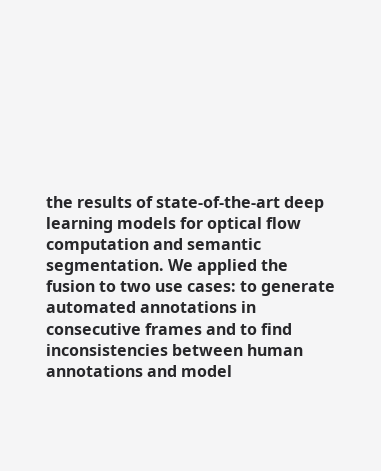the results of state-of-the-art deep learning models for optical flow computation and semantic segmentation. We applied the fusion to two use cases: to generate automated annotations in consecutive frames and to find inconsistencies between human annotations and model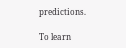predictions.

To learn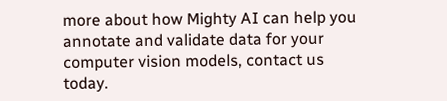more about how Mighty AI can help you annotate and validate data for your computer vision models, contact us today.